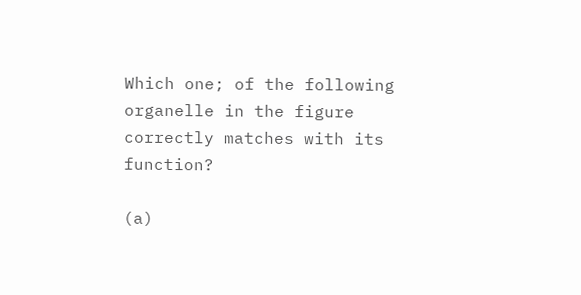Which one; of the following organelle in the figure correctly matches with its function?

(a)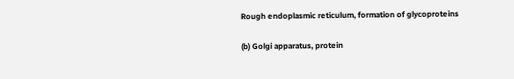Rough endoplasmic reticulum, formation of glycoproteins

(b) Golgi apparatus, protein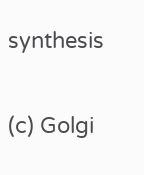synthesis

(c) Golgi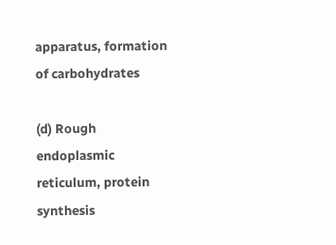apparatus, formation of carbohydrates

(d) Rough endoplasmic reticulum, protein synthesis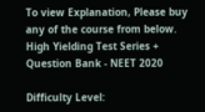To view Explanation, Please buy any of the course from below.
High Yielding Test Series + Question Bank - NEET 2020

Difficulty Level: